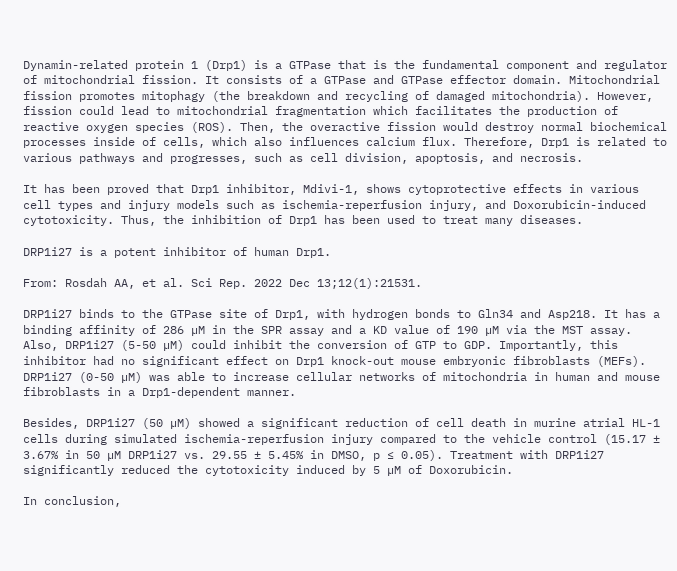Dynamin-related protein 1 (Drp1) is a GTPase that is the fundamental component and regulator of mitochondrial fission. It consists of a GTPase and GTPase effector domain. Mitochondrial fission promotes mitophagy (the breakdown and recycling of damaged mitochondria). However, fission could lead to mitochondrial fragmentation which facilitates the production of reactive oxygen species (ROS). Then, the overactive fission would destroy normal biochemical processes inside of cells, which also influences calcium flux. Therefore, Drp1 is related to various pathways and progresses, such as cell division, apoptosis, and necrosis.

It has been proved that Drp1 inhibitor, Mdivi-1, shows cytoprotective effects in various cell types and injury models such as ischemia-reperfusion injury, and Doxorubicin-induced cytotoxicity. Thus, the inhibition of Drp1 has been used to treat many diseases.

DRP1i27 is a potent inhibitor of human Drp1.

From: Rosdah AA, et al. Sci Rep. 2022 Dec 13;12(1):21531.

DRP1i27 binds to the GTPase site of Drp1, with hydrogen bonds to Gln34 and Asp218. It has a binding affinity of 286 µM in the SPR assay and a KD value of 190 µM via the MST assay. Also, DRP1i27 (5-50 µM) could inhibit the conversion of GTP to GDP. Importantly, this inhibitor had no significant effect on Drp1 knock-out mouse embryonic fibroblasts (MEFs). DRP1i27 (0-50 µM) was able to increase cellular networks of mitochondria in human and mouse fibroblasts in a Drp1-dependent manner.

Besides, DRP1i27 (50 µM) showed a significant reduction of cell death in murine atrial HL-1 cells during simulated ischemia-reperfusion injury compared to the vehicle control (15.17 ± 3.67% in 50 µM DRP1i27 vs. 29.55 ± 5.45% in DMSO, p ≤ 0.05). Treatment with DRP1i27 significantly reduced the cytotoxicity induced by 5 µM of Doxorubicin.

In conclusion,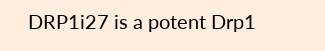DRP1i27 is a potent Drp1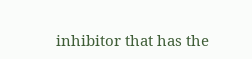inhibitor that has the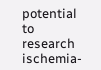potential to research ischemia-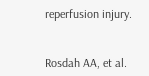reperfusion injury.


Rosdah AA, et al.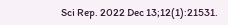Sci Rep. 2022 Dec 13;12(1):21531.